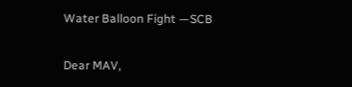Water Balloon Fight —SCB

Dear MAV,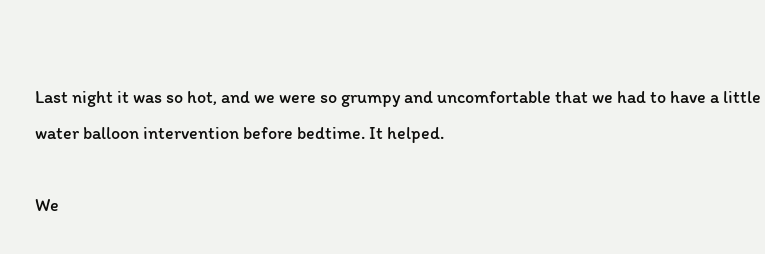Last night it was so hot, and we were so grumpy and uncomfortable that we had to have a little water balloon intervention before bedtime. It helped.

We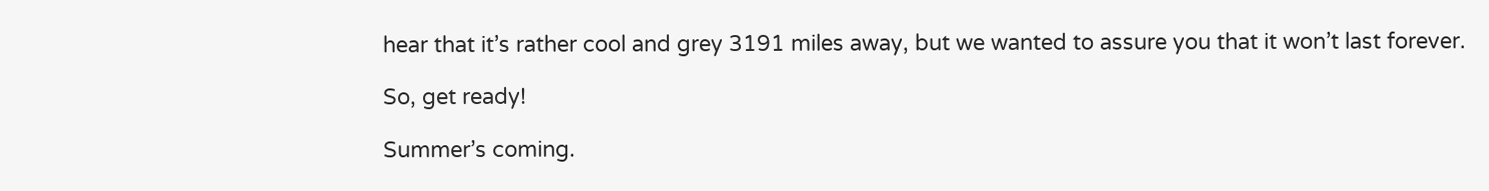hear that it’s rather cool and grey 3191 miles away, but we wanted to assure you that it won’t last forever.

So, get ready!

Summer’s coming.